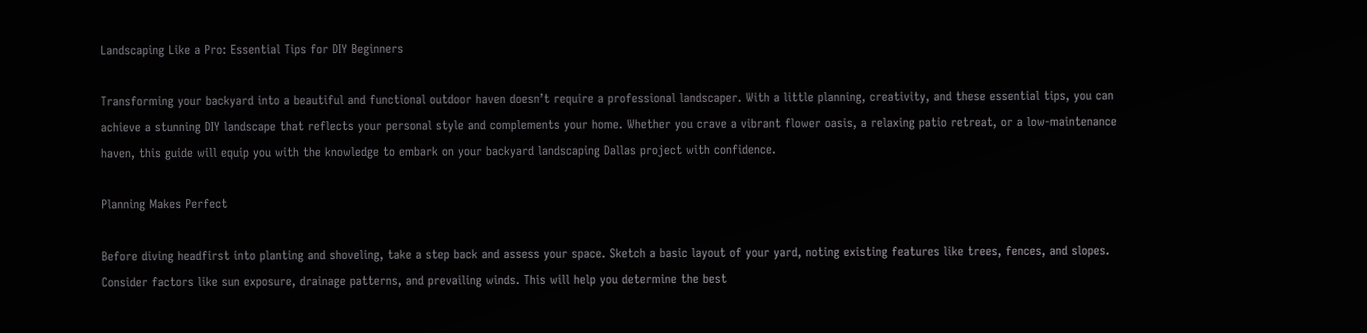Landscaping Like a Pro: Essential Tips for DIY Beginners

Transforming your backyard into a beautiful and functional outdoor haven doesn’t require a professional landscaper. With a little planning, creativity, and these essential tips, you can achieve a stunning DIY landscape that reflects your personal style and complements your home. Whether you crave a vibrant flower oasis, a relaxing patio retreat, or a low-maintenance haven, this guide will equip you with the knowledge to embark on your backyard landscaping Dallas project with confidence.

Planning Makes Perfect

Before diving headfirst into planting and shoveling, take a step back and assess your space. Sketch a basic layout of your yard, noting existing features like trees, fences, and slopes. Consider factors like sun exposure, drainage patterns, and prevailing winds. This will help you determine the best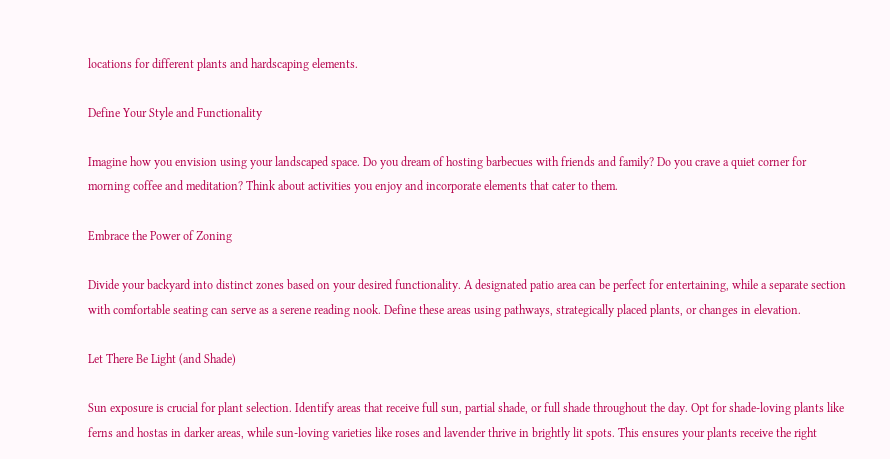locations for different plants and hardscaping elements.

Define Your Style and Functionality

Imagine how you envision using your landscaped space. Do you dream of hosting barbecues with friends and family? Do you crave a quiet corner for morning coffee and meditation? Think about activities you enjoy and incorporate elements that cater to them.

Embrace the Power of Zoning

Divide your backyard into distinct zones based on your desired functionality. A designated patio area can be perfect for entertaining, while a separate section with comfortable seating can serve as a serene reading nook. Define these areas using pathways, strategically placed plants, or changes in elevation.

Let There Be Light (and Shade)

Sun exposure is crucial for plant selection. Identify areas that receive full sun, partial shade, or full shade throughout the day. Opt for shade-loving plants like ferns and hostas in darker areas, while sun-loving varieties like roses and lavender thrive in brightly lit spots. This ensures your plants receive the right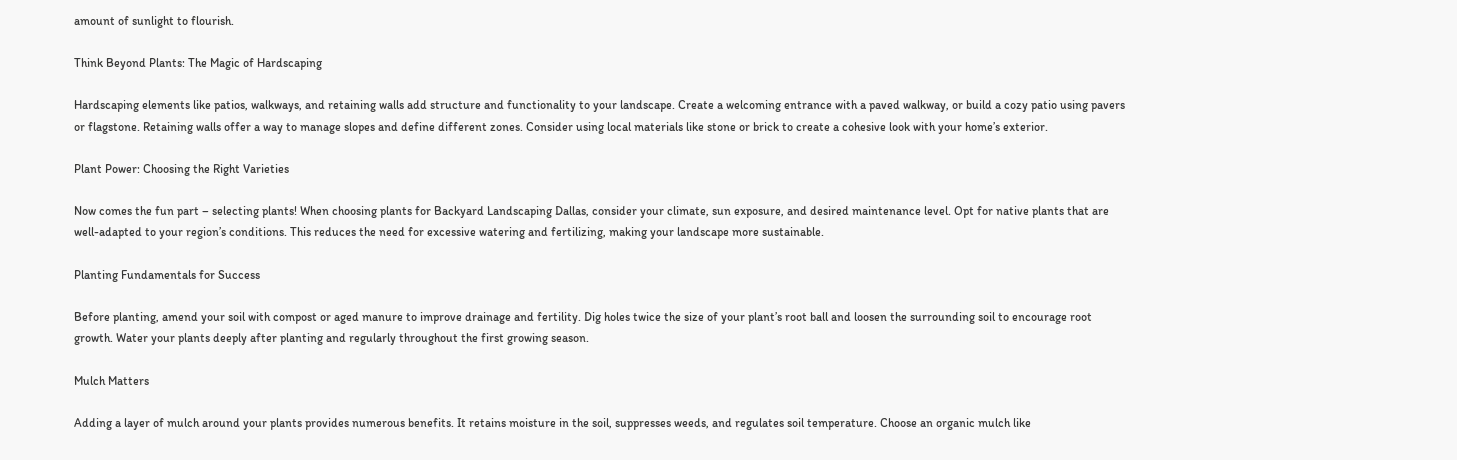amount of sunlight to flourish.

Think Beyond Plants: The Magic of Hardscaping

Hardscaping elements like patios, walkways, and retaining walls add structure and functionality to your landscape. Create a welcoming entrance with a paved walkway, or build a cozy patio using pavers or flagstone. Retaining walls offer a way to manage slopes and define different zones. Consider using local materials like stone or brick to create a cohesive look with your home’s exterior.

Plant Power: Choosing the Right Varieties

Now comes the fun part – selecting plants! When choosing plants for Backyard Landscaping Dallas, consider your climate, sun exposure, and desired maintenance level. Opt for native plants that are well-adapted to your region’s conditions. This reduces the need for excessive watering and fertilizing, making your landscape more sustainable.

Planting Fundamentals for Success

Before planting, amend your soil with compost or aged manure to improve drainage and fertility. Dig holes twice the size of your plant’s root ball and loosen the surrounding soil to encourage root growth. Water your plants deeply after planting and regularly throughout the first growing season.

Mulch Matters

Adding a layer of mulch around your plants provides numerous benefits. It retains moisture in the soil, suppresses weeds, and regulates soil temperature. Choose an organic mulch like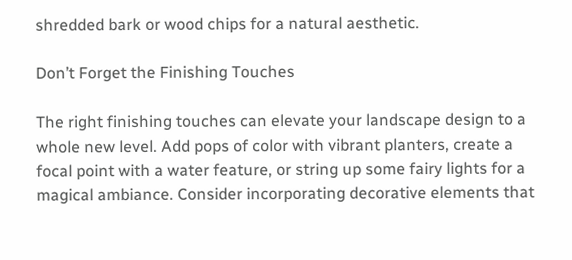shredded bark or wood chips for a natural aesthetic.

Don’t Forget the Finishing Touches

The right finishing touches can elevate your landscape design to a whole new level. Add pops of color with vibrant planters, create a focal point with a water feature, or string up some fairy lights for a magical ambiance. Consider incorporating decorative elements that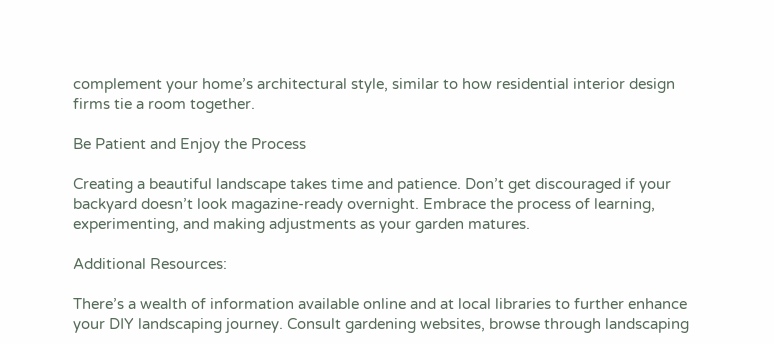complement your home’s architectural style, similar to how residential interior design firms tie a room together.

Be Patient and Enjoy the Process

Creating a beautiful landscape takes time and patience. Don’t get discouraged if your backyard doesn’t look magazine-ready overnight. Embrace the process of learning, experimenting, and making adjustments as your garden matures.

Additional Resources:

There’s a wealth of information available online and at local libraries to further enhance your DIY landscaping journey. Consult gardening websites, browse through landscaping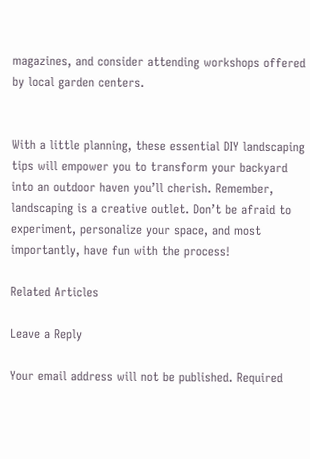magazines, and consider attending workshops offered by local garden centers.


With a little planning, these essential DIY landscaping tips will empower you to transform your backyard into an outdoor haven you’ll cherish. Remember, landscaping is a creative outlet. Don’t be afraid to experiment, personalize your space, and most importantly, have fun with the process!

Related Articles

Leave a Reply

Your email address will not be published. Required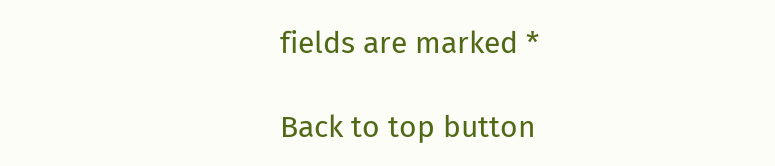fields are marked *

Back to top button